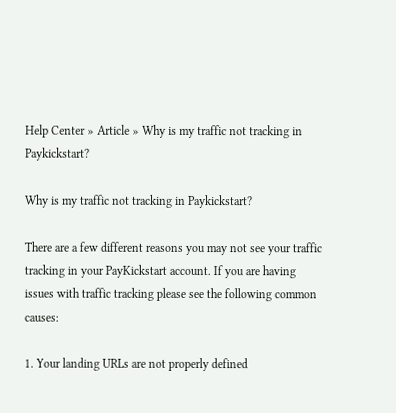Help Center » Article » Why is my traffic not tracking in Paykickstart?

Why is my traffic not tracking in Paykickstart?

There are a few different reasons you may not see your traffic tracking in your PayKickstart account. If you are having issues with traffic tracking please see the following common causes:

1. Your landing URLs are not properly defined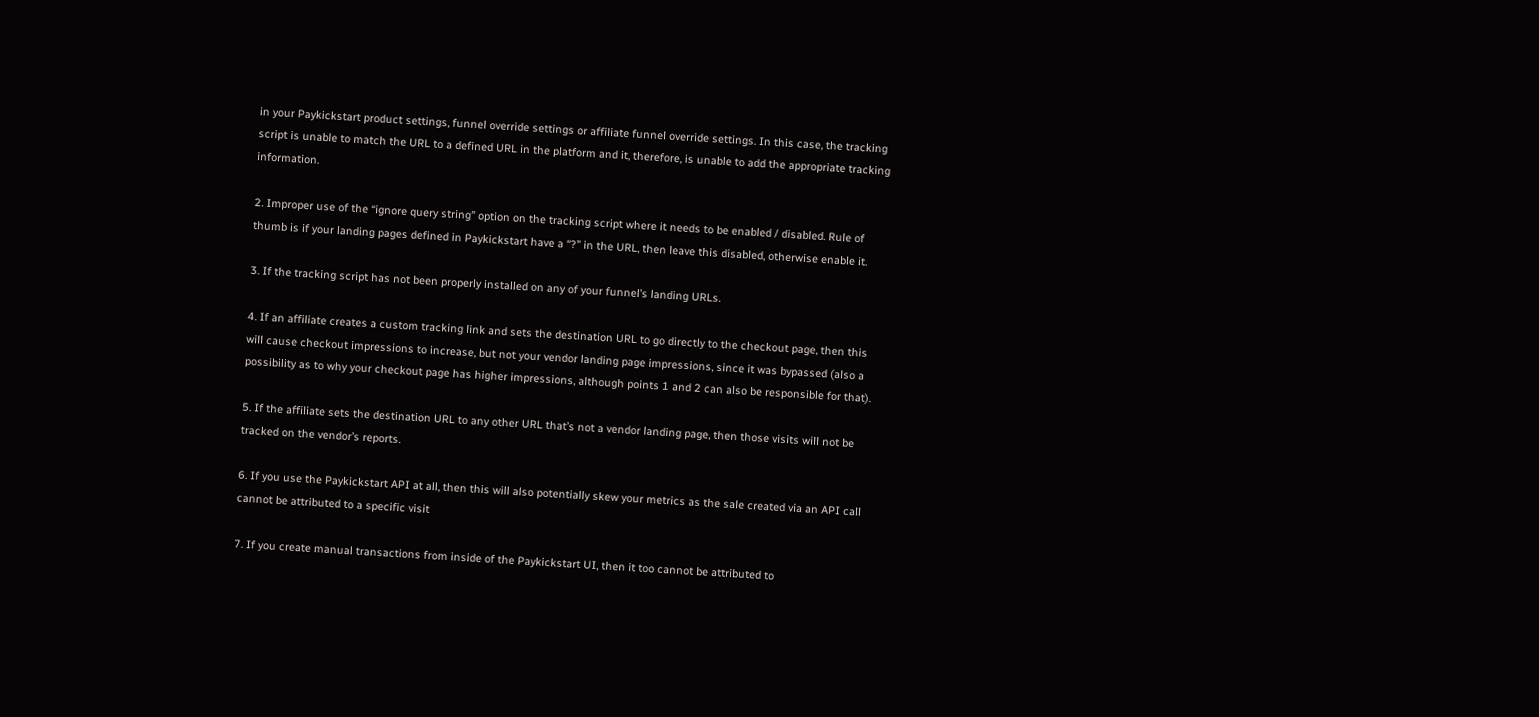in your Paykickstart product settings, funnel override settings or affiliate funnel override settings. In this case, the tracking script is unable to match the URL to a defined URL in the platform and it, therefore, is unable to add the appropriate tracking information.

2. Improper use of the “ignore query string” option on the tracking script where it needs to be enabled / disabled. Rule of thumb is if your landing pages defined in Paykickstart have a “?” in the URL, then leave this disabled, otherwise enable it.

3. If the tracking script has not been properly installed on any of your funnel’s landing URLs.

4. If an affiliate creates a custom tracking link and sets the destination URL to go directly to the checkout page, then this will cause checkout impressions to increase, but not your vendor landing page impressions, since it was bypassed (also a possibility as to why your checkout page has higher impressions, although points 1 and 2 can also be responsible for that).

5. If the affiliate sets the destination URL to any other URL that’s not a vendor landing page, then those visits will not be tracked on the vendor’s reports.

6. If you use the Paykickstart API at all, then this will also potentially skew your metrics as the sale created via an API call cannot be attributed to a specific visit

7. If you create manual transactions from inside of the Paykickstart UI, then it too cannot be attributed to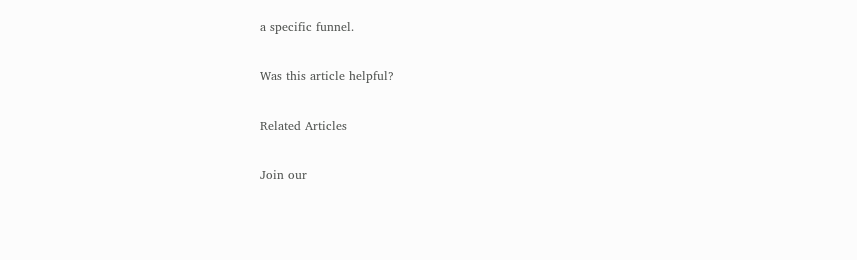a specific funnel.

Was this article helpful?

Related Articles

Join our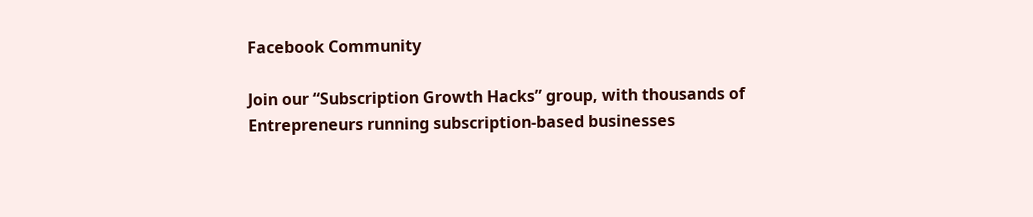Facebook Community

Join our “Subscription Growth Hacks” group, with thousands of Entrepreneurs running subscription-based businesses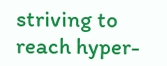striving to reach hyper-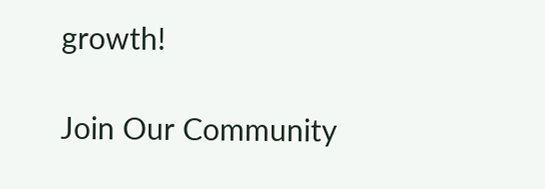growth!

Join Our Community